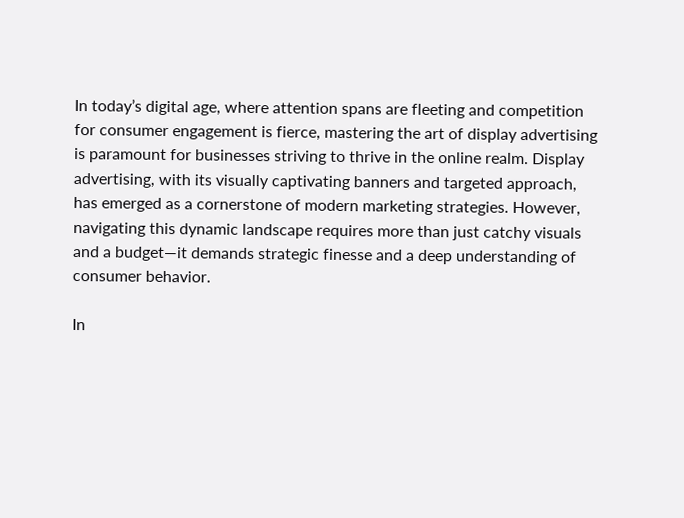In today’s digital age, where attention spans are fleeting and competition for consumer engagement is fierce, mastering the art of display advertising is paramount for businesses striving to thrive in the online realm. Display advertising, with its visually captivating banners and targeted approach, has emerged as a cornerstone of modern marketing strategies. However, navigating this dynamic landscape requires more than just catchy visuals and a budget—it demands strategic finesse and a deep understanding of consumer behavior.

In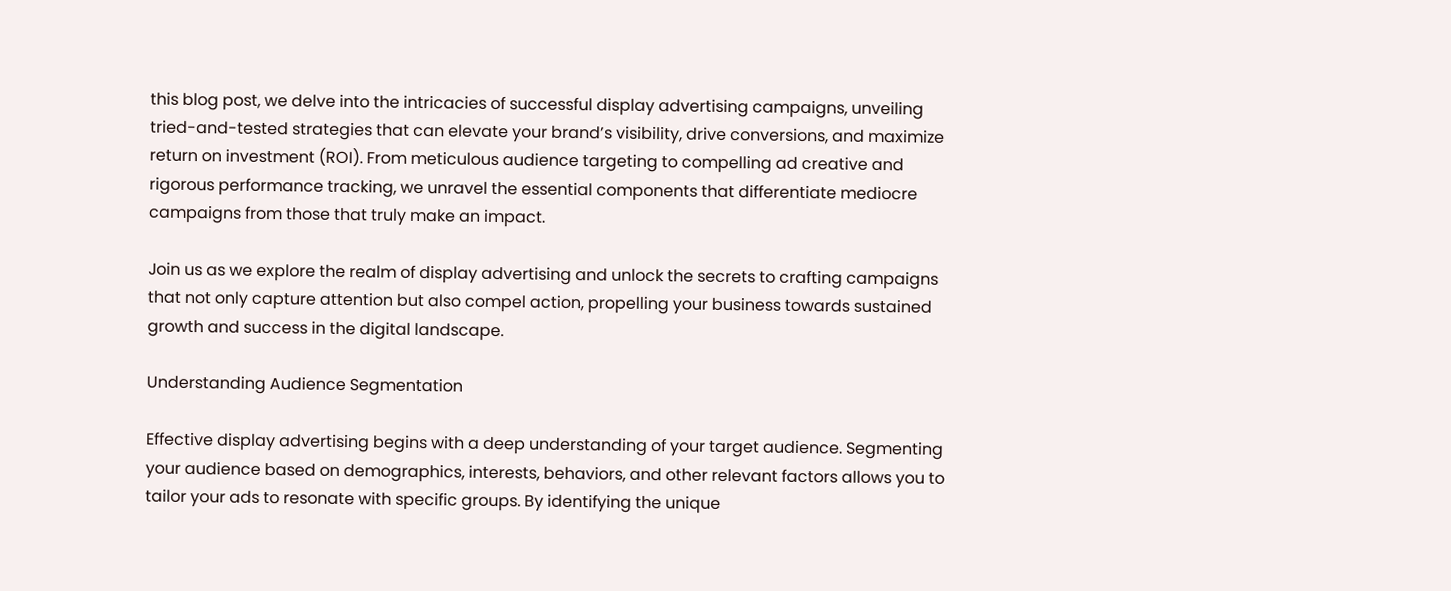this blog post, we delve into the intricacies of successful display advertising campaigns, unveiling tried-and-tested strategies that can elevate your brand’s visibility, drive conversions, and maximize return on investment (ROI). From meticulous audience targeting to compelling ad creative and rigorous performance tracking, we unravel the essential components that differentiate mediocre campaigns from those that truly make an impact.

Join us as we explore the realm of display advertising and unlock the secrets to crafting campaigns that not only capture attention but also compel action, propelling your business towards sustained growth and success in the digital landscape.

Understanding Audience Segmentation

Effective display advertising begins with a deep understanding of your target audience. Segmenting your audience based on demographics, interests, behaviors, and other relevant factors allows you to tailor your ads to resonate with specific groups. By identifying the unique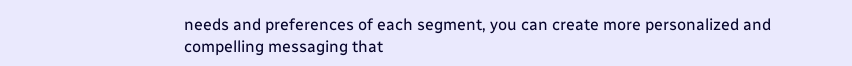needs and preferences of each segment, you can create more personalized and compelling messaging that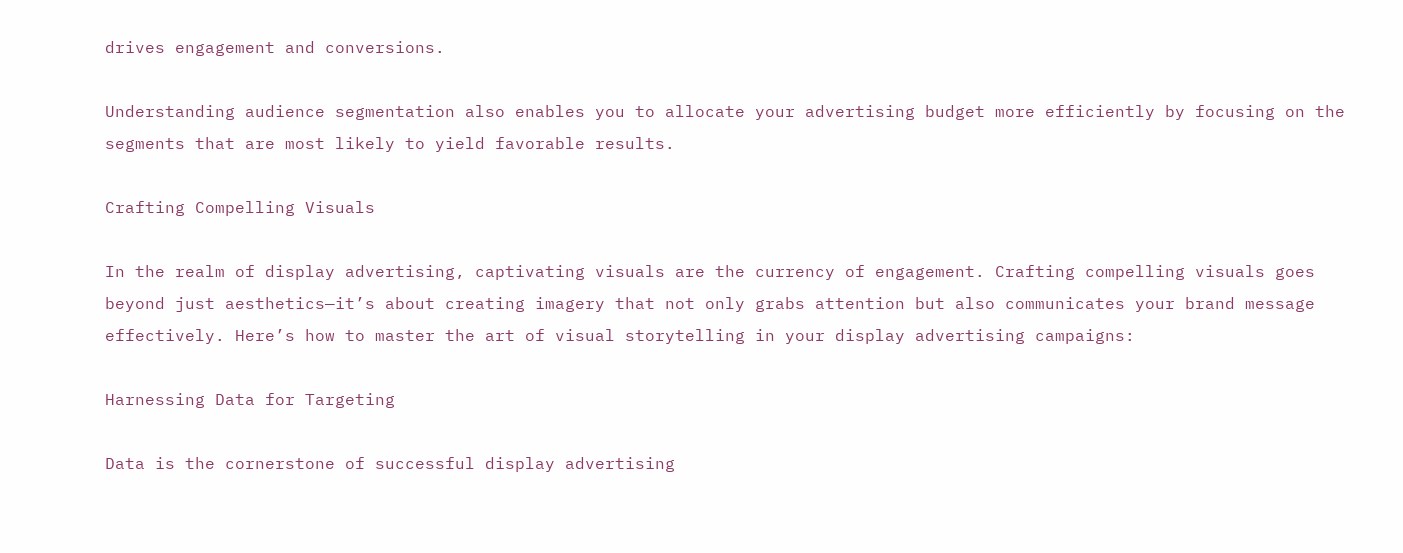drives engagement and conversions.

Understanding audience segmentation also enables you to allocate your advertising budget more efficiently by focusing on the segments that are most likely to yield favorable results.

Crafting Compelling Visuals

In the realm of display advertising, captivating visuals are the currency of engagement. Crafting compelling visuals goes beyond just aesthetics—it’s about creating imagery that not only grabs attention but also communicates your brand message effectively. Here’s how to master the art of visual storytelling in your display advertising campaigns:

Harnessing Data for Targeting

Data is the cornerstone of successful display advertising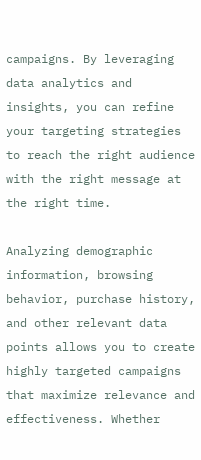campaigns. By leveraging data analytics and insights, you can refine your targeting strategies to reach the right audience with the right message at the right time.

Analyzing demographic information, browsing behavior, purchase history, and other relevant data points allows you to create highly targeted campaigns that maximize relevance and effectiveness. Whether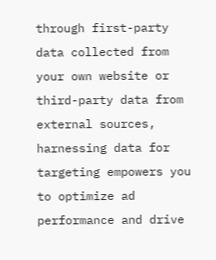through first-party data collected from your own website or third-party data from external sources, harnessing data for targeting empowers you to optimize ad performance and drive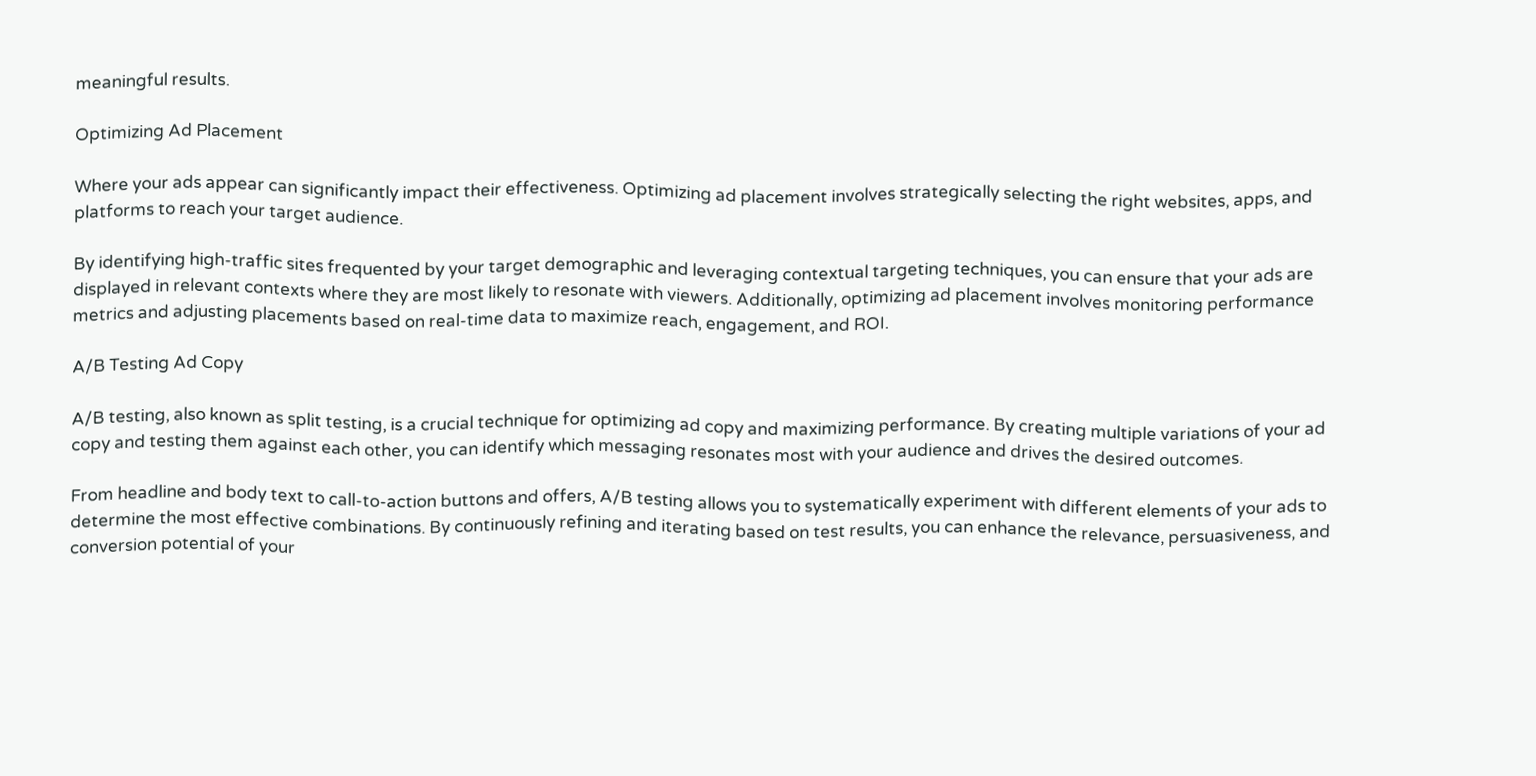meaningful results.

Optimizing Ad Placement

Where your ads appear can significantly impact their effectiveness. Optimizing ad placement involves strategically selecting the right websites, apps, and platforms to reach your target audience.

By identifying high-traffic sites frequented by your target demographic and leveraging contextual targeting techniques, you can ensure that your ads are displayed in relevant contexts where they are most likely to resonate with viewers. Additionally, optimizing ad placement involves monitoring performance metrics and adjusting placements based on real-time data to maximize reach, engagement, and ROI.

A/B Testing Ad Copy

A/B testing, also known as split testing, is a crucial technique for optimizing ad copy and maximizing performance. By creating multiple variations of your ad copy and testing them against each other, you can identify which messaging resonates most with your audience and drives the desired outcomes.

From headline and body text to call-to-action buttons and offers, A/B testing allows you to systematically experiment with different elements of your ads to determine the most effective combinations. By continuously refining and iterating based on test results, you can enhance the relevance, persuasiveness, and conversion potential of your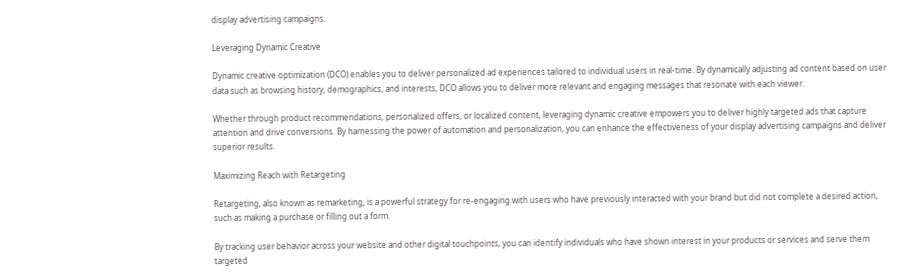display advertising campaigns.

Leveraging Dynamic Creative

Dynamic creative optimization (DCO) enables you to deliver personalized ad experiences tailored to individual users in real-time. By dynamically adjusting ad content based on user data such as browsing history, demographics, and interests, DCO allows you to deliver more relevant and engaging messages that resonate with each viewer.

Whether through product recommendations, personalized offers, or localized content, leveraging dynamic creative empowers you to deliver highly targeted ads that capture attention and drive conversions. By harnessing the power of automation and personalization, you can enhance the effectiveness of your display advertising campaigns and deliver superior results.

Maximizing Reach with Retargeting

Retargeting, also known as remarketing, is a powerful strategy for re-engaging with users who have previously interacted with your brand but did not complete a desired action, such as making a purchase or filling out a form.

By tracking user behavior across your website and other digital touchpoints, you can identify individuals who have shown interest in your products or services and serve them targeted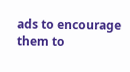ads to encourage them to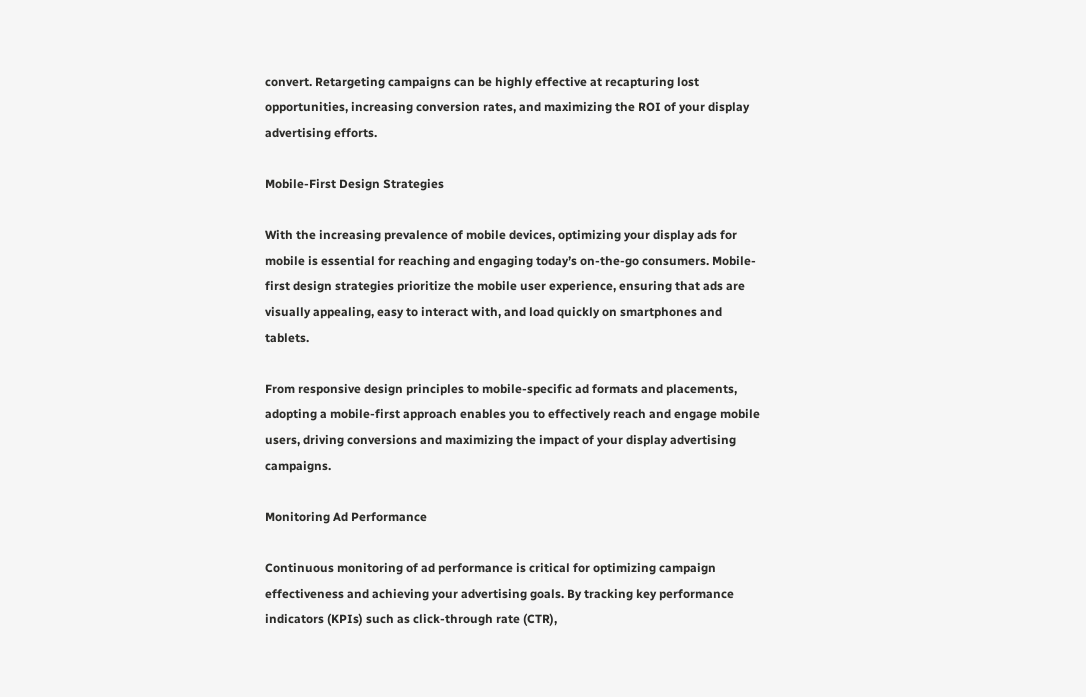convert. Retargeting campaigns can be highly effective at recapturing lost opportunities, increasing conversion rates, and maximizing the ROI of your display advertising efforts.

Mobile-First Design Strategies

With the increasing prevalence of mobile devices, optimizing your display ads for mobile is essential for reaching and engaging today’s on-the-go consumers. Mobile-first design strategies prioritize the mobile user experience, ensuring that ads are visually appealing, easy to interact with, and load quickly on smartphones and tablets.

From responsive design principles to mobile-specific ad formats and placements, adopting a mobile-first approach enables you to effectively reach and engage mobile users, driving conversions and maximizing the impact of your display advertising campaigns.

Monitoring Ad Performance

Continuous monitoring of ad performance is critical for optimizing campaign effectiveness and achieving your advertising goals. By tracking key performance indicators (KPIs) such as click-through rate (CTR),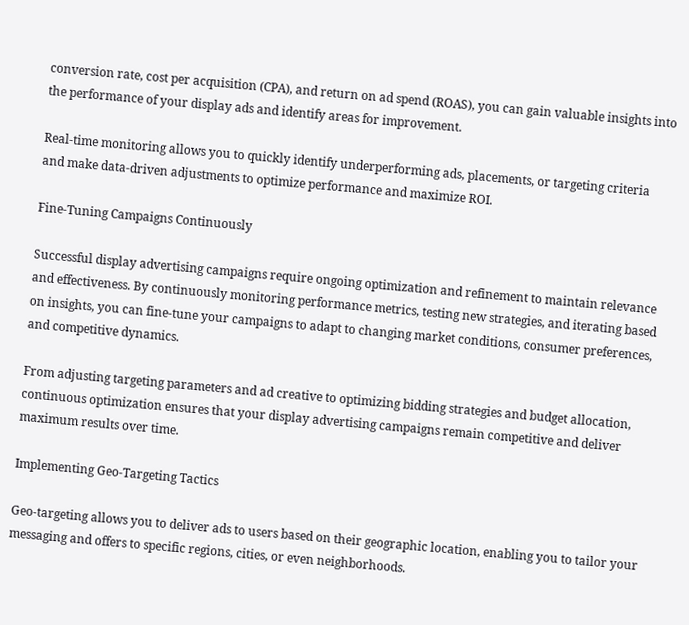conversion rate, cost per acquisition (CPA), and return on ad spend (ROAS), you can gain valuable insights into the performance of your display ads and identify areas for improvement.

Real-time monitoring allows you to quickly identify underperforming ads, placements, or targeting criteria and make data-driven adjustments to optimize performance and maximize ROI.

Fine-Tuning Campaigns Continuously

Successful display advertising campaigns require ongoing optimization and refinement to maintain relevance and effectiveness. By continuously monitoring performance metrics, testing new strategies, and iterating based on insights, you can fine-tune your campaigns to adapt to changing market conditions, consumer preferences, and competitive dynamics.

From adjusting targeting parameters and ad creative to optimizing bidding strategies and budget allocation, continuous optimization ensures that your display advertising campaigns remain competitive and deliver maximum results over time.

Implementing Geo-Targeting Tactics

Geo-targeting allows you to deliver ads to users based on their geographic location, enabling you to tailor your messaging and offers to specific regions, cities, or even neighborhoods.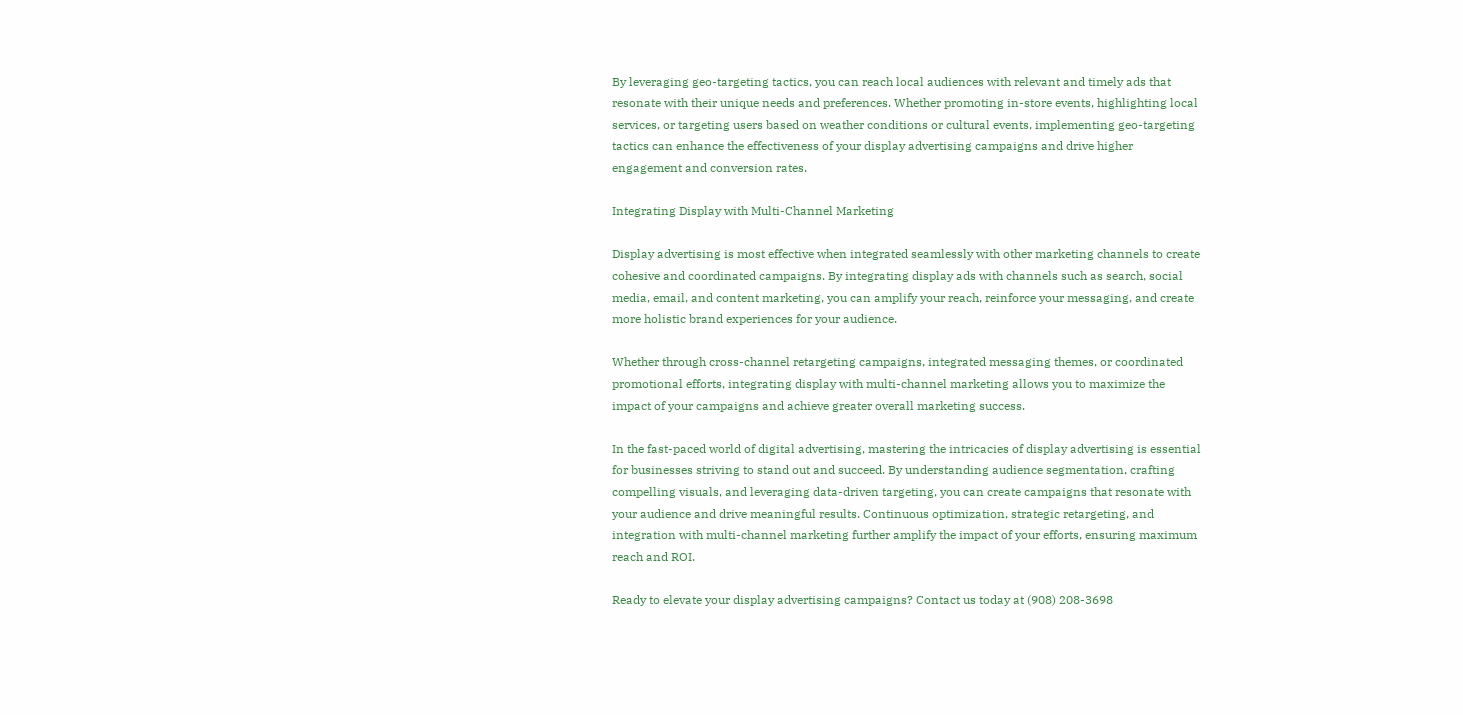By leveraging geo-targeting tactics, you can reach local audiences with relevant and timely ads that resonate with their unique needs and preferences. Whether promoting in-store events, highlighting local services, or targeting users based on weather conditions or cultural events, implementing geo-targeting tactics can enhance the effectiveness of your display advertising campaigns and drive higher engagement and conversion rates.

Integrating Display with Multi-Channel Marketing

Display advertising is most effective when integrated seamlessly with other marketing channels to create cohesive and coordinated campaigns. By integrating display ads with channels such as search, social media, email, and content marketing, you can amplify your reach, reinforce your messaging, and create more holistic brand experiences for your audience.

Whether through cross-channel retargeting campaigns, integrated messaging themes, or coordinated promotional efforts, integrating display with multi-channel marketing allows you to maximize the impact of your campaigns and achieve greater overall marketing success.

In the fast-paced world of digital advertising, mastering the intricacies of display advertising is essential for businesses striving to stand out and succeed. By understanding audience segmentation, crafting compelling visuals, and leveraging data-driven targeting, you can create campaigns that resonate with your audience and drive meaningful results. Continuous optimization, strategic retargeting, and integration with multi-channel marketing further amplify the impact of your efforts, ensuring maximum reach and ROI.

Ready to elevate your display advertising campaigns? Contact us today at (908) 208-3698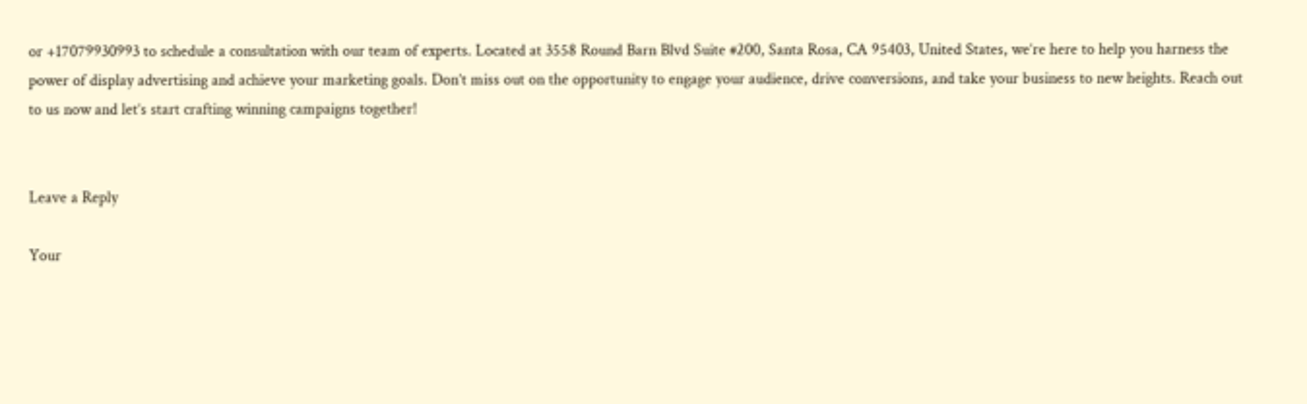or +17079930993 to schedule a consultation with our team of experts. Located at 3558 Round Barn Blvd Suite #200, Santa Rosa, CA 95403, United States, we’re here to help you harness the power of display advertising and achieve your marketing goals. Don’t miss out on the opportunity to engage your audience, drive conversions, and take your business to new heights. Reach out to us now and let’s start crafting winning campaigns together!


Leave a Reply

Your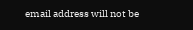email address will not be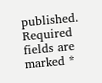published. Required fields are marked *